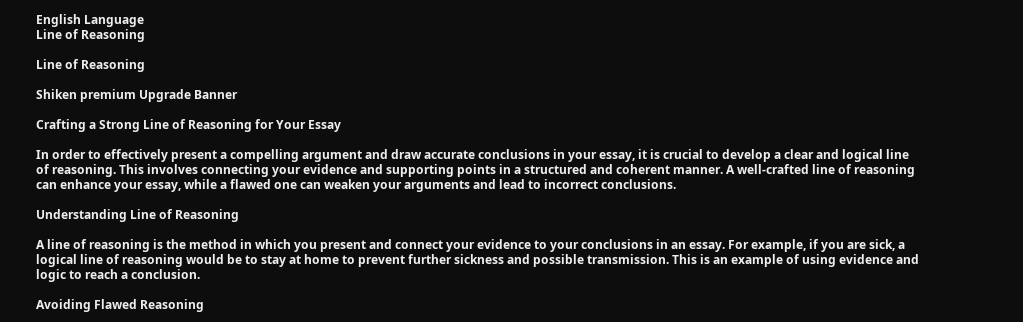English Language
Line of Reasoning

Line of Reasoning

Shiken premium Upgrade Banner

Crafting a Strong Line of Reasoning for Your Essay

In order to effectively present a compelling argument and draw accurate conclusions in your essay, it is crucial to develop a clear and logical line of reasoning. This involves connecting your evidence and supporting points in a structured and coherent manner. A well-crafted line of reasoning can enhance your essay, while a flawed one can weaken your arguments and lead to incorrect conclusions.

Understanding Line of Reasoning

A line of reasoning is the method in which you present and connect your evidence to your conclusions in an essay. For example, if you are sick, a logical line of reasoning would be to stay at home to prevent further sickness and possible transmission. This is an example of using evidence and logic to reach a conclusion.

Avoiding Flawed Reasoning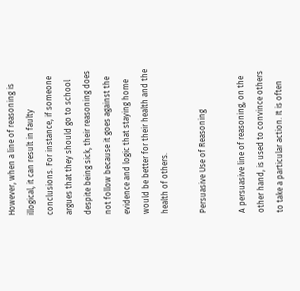However, when a line of reasoning is illogical, it can result in faulty conclusions. For instance, if someone argues that they should go to school despite being sick, their reasoning does not follow because it goes against the evidence and logic that staying home would be better for their health and the health of others.

Persuasive Use of Reasoning

A persuasive line of reasoning, on the other hand, is used to convince others to take a particular action. It is often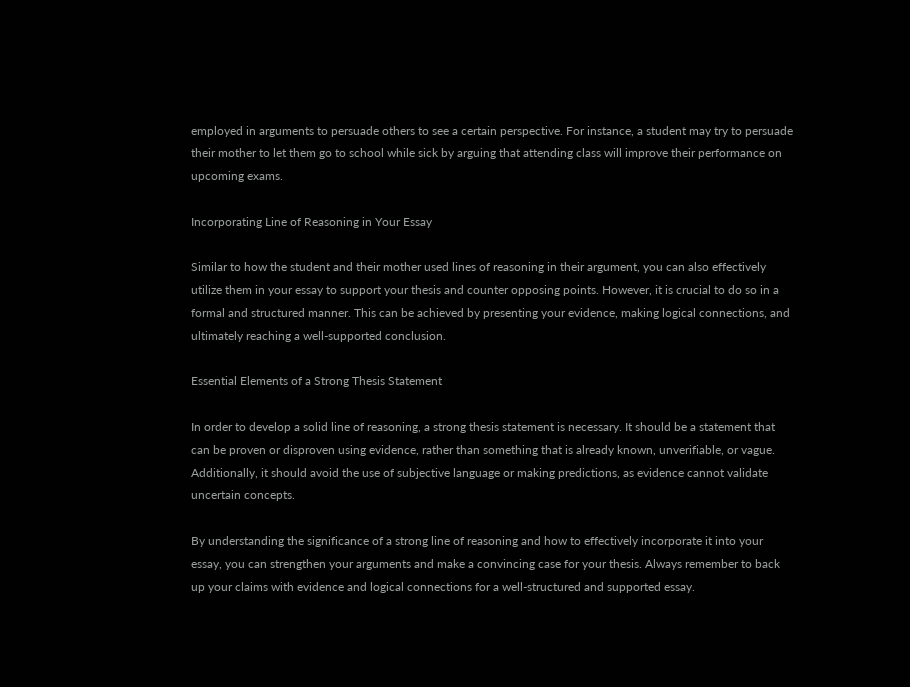employed in arguments to persuade others to see a certain perspective. For instance, a student may try to persuade their mother to let them go to school while sick by arguing that attending class will improve their performance on upcoming exams.

Incorporating Line of Reasoning in Your Essay

Similar to how the student and their mother used lines of reasoning in their argument, you can also effectively utilize them in your essay to support your thesis and counter opposing points. However, it is crucial to do so in a formal and structured manner. This can be achieved by presenting your evidence, making logical connections, and ultimately reaching a well-supported conclusion.

Essential Elements of a Strong Thesis Statement

In order to develop a solid line of reasoning, a strong thesis statement is necessary. It should be a statement that can be proven or disproven using evidence, rather than something that is already known, unverifiable, or vague. Additionally, it should avoid the use of subjective language or making predictions, as evidence cannot validate uncertain concepts.

By understanding the significance of a strong line of reasoning and how to effectively incorporate it into your essay, you can strengthen your arguments and make a convincing case for your thesis. Always remember to back up your claims with evidence and logical connections for a well-structured and supported essay.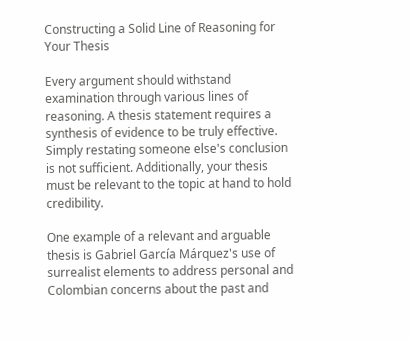Constructing a Solid Line of Reasoning for Your Thesis

Every argument should withstand examination through various lines of reasoning. A thesis statement requires a synthesis of evidence to be truly effective. Simply restating someone else's conclusion is not sufficient. Additionally, your thesis must be relevant to the topic at hand to hold credibility.

One example of a relevant and arguable thesis is Gabriel García Márquez's use of surrealist elements to address personal and Colombian concerns about the past and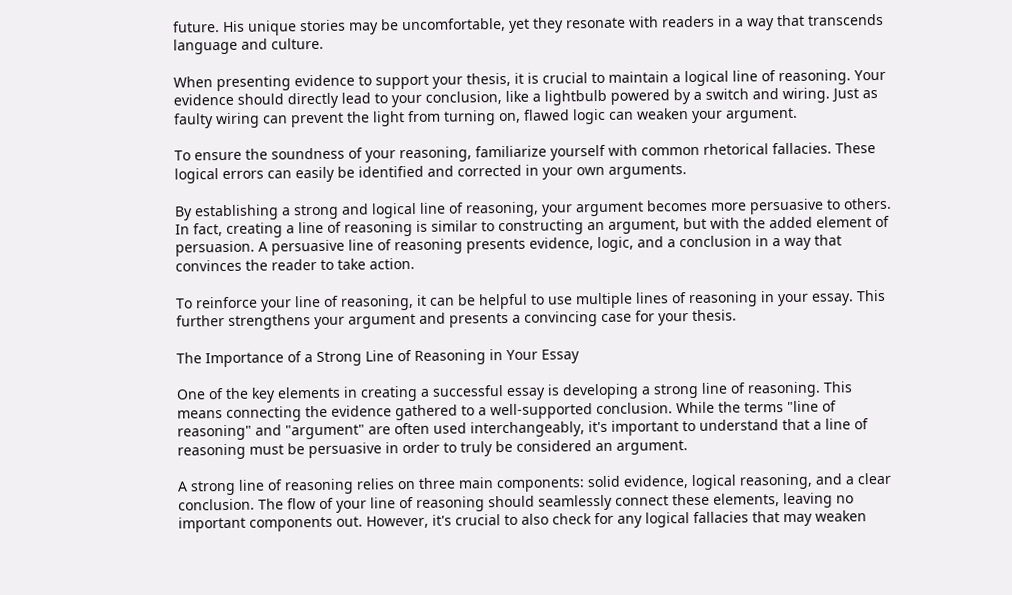future. His unique stories may be uncomfortable, yet they resonate with readers in a way that transcends language and culture.

When presenting evidence to support your thesis, it is crucial to maintain a logical line of reasoning. Your evidence should directly lead to your conclusion, like a lightbulb powered by a switch and wiring. Just as faulty wiring can prevent the light from turning on, flawed logic can weaken your argument.

To ensure the soundness of your reasoning, familiarize yourself with common rhetorical fallacies. These logical errors can easily be identified and corrected in your own arguments.

By establishing a strong and logical line of reasoning, your argument becomes more persuasive to others. In fact, creating a line of reasoning is similar to constructing an argument, but with the added element of persuasion. A persuasive line of reasoning presents evidence, logic, and a conclusion in a way that convinces the reader to take action.

To reinforce your line of reasoning, it can be helpful to use multiple lines of reasoning in your essay. This further strengthens your argument and presents a convincing case for your thesis.

The Importance of a Strong Line of Reasoning in Your Essay

One of the key elements in creating a successful essay is developing a strong line of reasoning. This means connecting the evidence gathered to a well-supported conclusion. While the terms "line of reasoning" and "argument" are often used interchangeably, it's important to understand that a line of reasoning must be persuasive in order to truly be considered an argument.

A strong line of reasoning relies on three main components: solid evidence, logical reasoning, and a clear conclusion. The flow of your line of reasoning should seamlessly connect these elements, leaving no important components out. However, it's crucial to also check for any logical fallacies that may weaken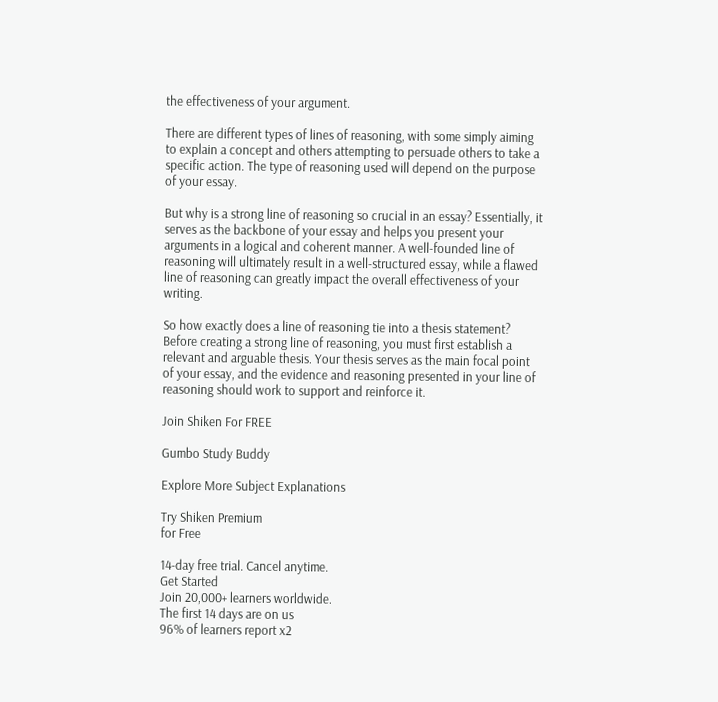the effectiveness of your argument.

There are different types of lines of reasoning, with some simply aiming to explain a concept and others attempting to persuade others to take a specific action. The type of reasoning used will depend on the purpose of your essay.

But why is a strong line of reasoning so crucial in an essay? Essentially, it serves as the backbone of your essay and helps you present your arguments in a logical and coherent manner. A well-founded line of reasoning will ultimately result in a well-structured essay, while a flawed line of reasoning can greatly impact the overall effectiveness of your writing.

So how exactly does a line of reasoning tie into a thesis statement? Before creating a strong line of reasoning, you must first establish a relevant and arguable thesis. Your thesis serves as the main focal point of your essay, and the evidence and reasoning presented in your line of reasoning should work to support and reinforce it.

Join Shiken For FREE

Gumbo Study Buddy

Explore More Subject Explanations

Try Shiken Premium
for Free

14-day free trial. Cancel anytime.
Get Started
Join 20,000+ learners worldwide.
The first 14 days are on us
96% of learners report x2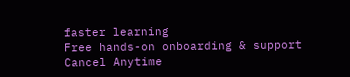faster learning
Free hands-on onboarding & support
Cancel Anytime